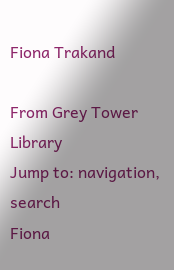Fiona Trakand

From Grey Tower Library
Jump to: navigation, search
Fiona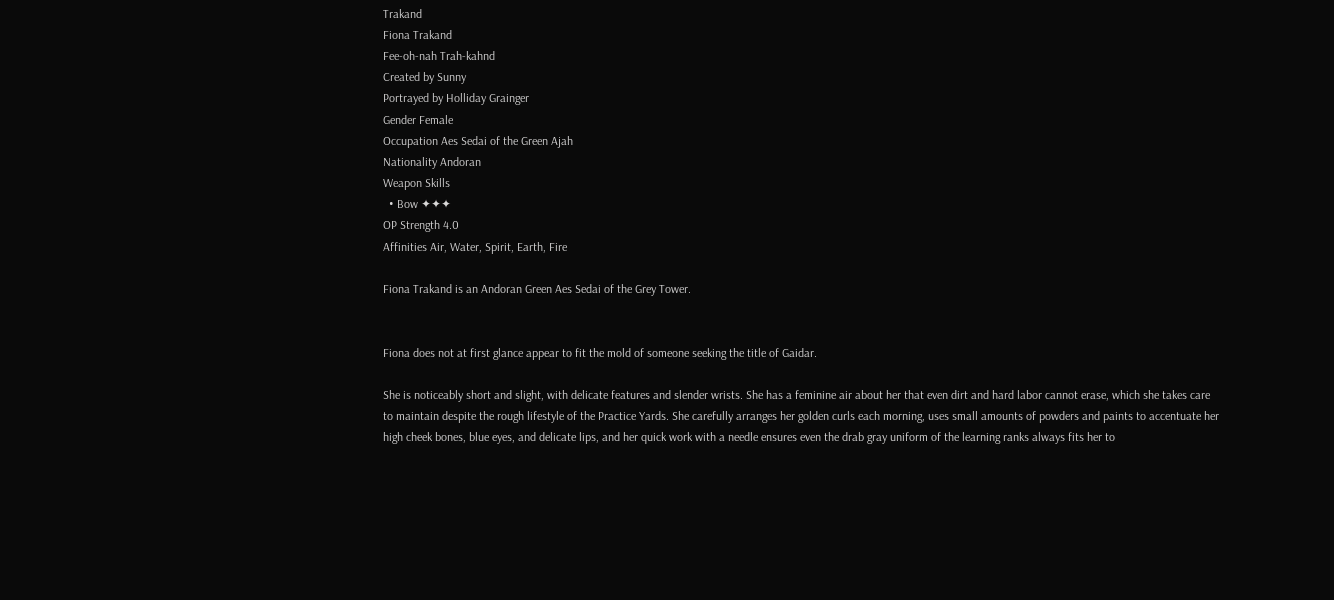Trakand
Fiona Trakand
Fee-oh-nah Trah-kahnd
Created by Sunny
Portrayed by Holliday Grainger
Gender Female
Occupation Aes Sedai of the Green Ajah
Nationality Andoran
Weapon Skills
  • Bow ✦✦✦
OP Strength 4.0
Affinities Air, Water, Spirit, Earth, Fire

Fiona Trakand is an Andoran Green Aes Sedai of the Grey Tower.


Fiona does not at first glance appear to fit the mold of someone seeking the title of Gaidar.

She is noticeably short and slight, with delicate features and slender wrists. She has a feminine air about her that even dirt and hard labor cannot erase, which she takes care to maintain despite the rough lifestyle of the Practice Yards. She carefully arranges her golden curls each morning, uses small amounts of powders and paints to accentuate her high cheek bones, blue eyes, and delicate lips, and her quick work with a needle ensures even the drab gray uniform of the learning ranks always fits her to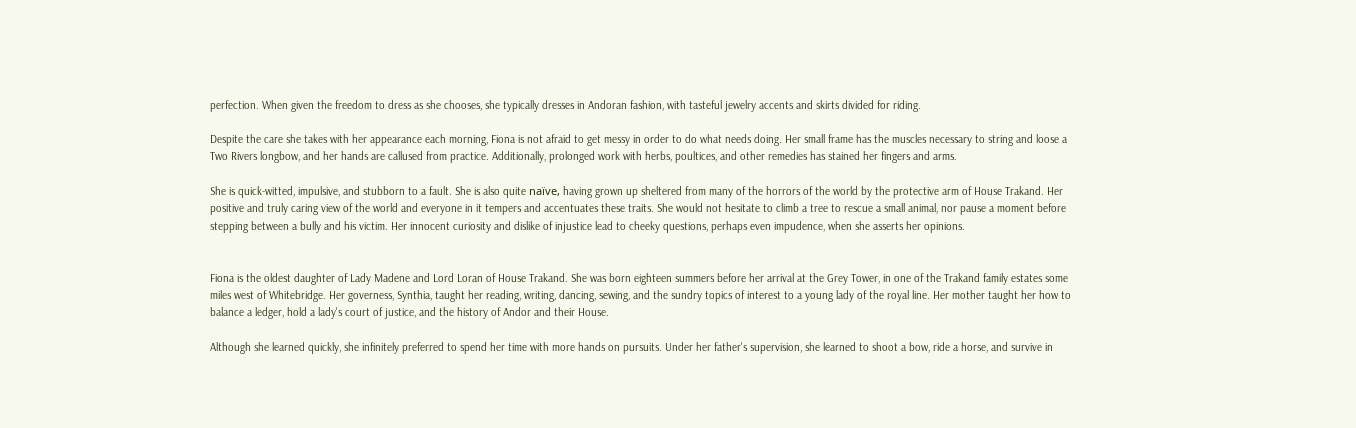perfection. When given the freedom to dress as she chooses, she typically dresses in Andoran fashion, with tasteful jewelry accents and skirts divided for riding.

Despite the care she takes with her appearance each morning, Fiona is not afraid to get messy in order to do what needs doing. Her small frame has the muscles necessary to string and loose a Two Rivers longbow, and her hands are callused from practice. Additionally, prolonged work with herbs, poultices, and other remedies has stained her fingers and arms.

She is quick-witted, impulsive, and stubborn to a fault. She is also quite naïve, having grown up sheltered from many of the horrors of the world by the protective arm of House Trakand. Her positive and truly caring view of the world and everyone in it tempers and accentuates these traits. She would not hesitate to climb a tree to rescue a small animal, nor pause a moment before stepping between a bully and his victim. Her innocent curiosity and dislike of injustice lead to cheeky questions, perhaps even impudence, when she asserts her opinions.


Fiona is the oldest daughter of Lady Madene and Lord Loran of House Trakand. She was born eighteen summers before her arrival at the Grey Tower, in one of the Trakand family estates some miles west of Whitebridge. Her governess, Synthia, taught her reading, writing, dancing, sewing, and the sundry topics of interest to a young lady of the royal line. Her mother taught her how to balance a ledger, hold a lady's court of justice, and the history of Andor and their House.

Although she learned quickly, she infinitely preferred to spend her time with more hands on pursuits. Under her father's supervision, she learned to shoot a bow, ride a horse, and survive in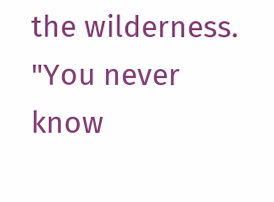the wilderness. "You never know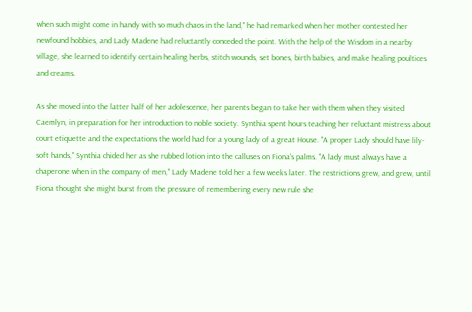when such might come in handy with so much chaos in the land," he had remarked when her mother contested her newfound hobbies, and Lady Madene had reluctantly conceded the point. With the help of the Wisdom in a nearby village, she learned to identify certain healing herbs, stitch wounds, set bones, birth babies, and make healing poultices and creams.

As she moved into the latter half of her adolescence, her parents began to take her with them when they visited Caemlyn, in preparation for her introduction to noble society. Synthia spent hours teaching her reluctant mistress about court etiquette and the expectations the world had for a young lady of a great House. "A proper Lady should have lily-soft hands," Synthia chided her as she rubbed lotion into the calluses on Fiona's palms. "A lady must always have a chaperone when in the company of men," Lady Madene told her a few weeks later. The restrictions grew, and grew, until Fiona thought she might burst from the pressure of remembering every new rule she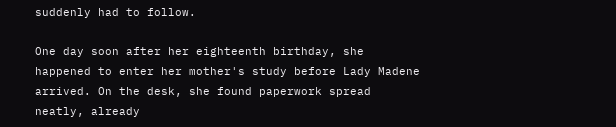suddenly had to follow.

One day soon after her eighteenth birthday, she happened to enter her mother's study before Lady Madene arrived. On the desk, she found paperwork spread neatly, already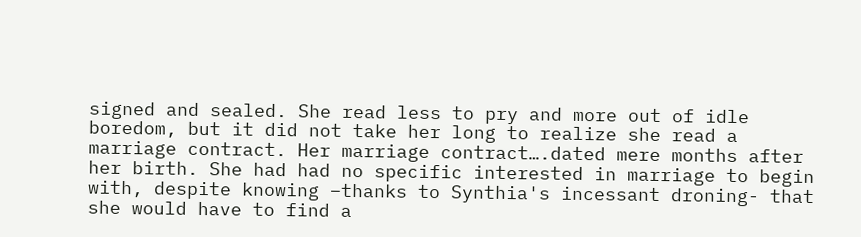signed and sealed. She read less to pry and more out of idle boredom, but it did not take her long to realize she read a marriage contract. Her marriage contract….dated mere months after her birth. She had had no specific interested in marriage to begin with, despite knowing –thanks to Synthia's incessant droning- that she would have to find a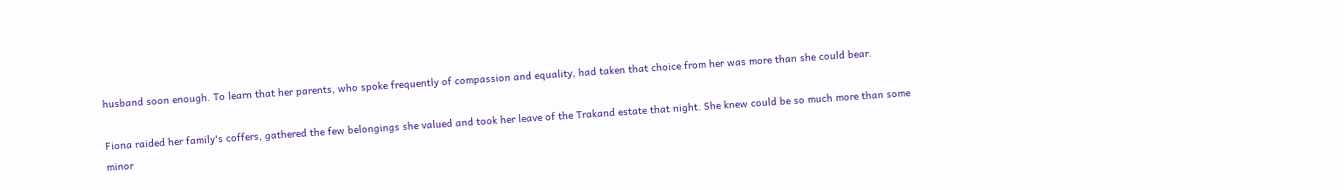husband soon enough. To learn that her parents, who spoke frequently of compassion and equality, had taken that choice from her was more than she could bear.

Fiona raided her family's coffers, gathered the few belongings she valued and took her leave of the Trakand estate that night. She knew could be so much more than some minor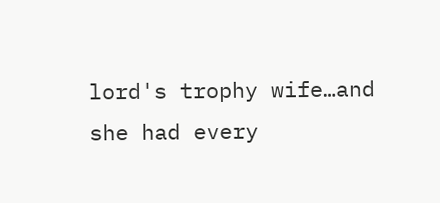lord's trophy wife…and she had every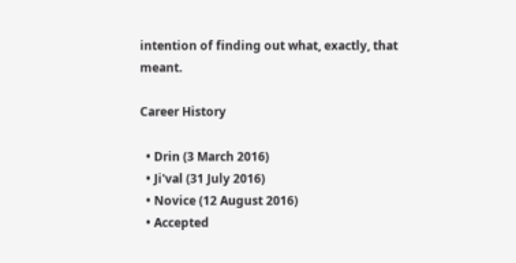intention of finding out what, exactly, that meant.

Career History

  • Drin (3 March 2016)
  • Ji'val (31 July 2016)
  • Novice (12 August 2016)
  • Accepted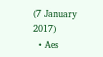(7 January 2017)
  • Aes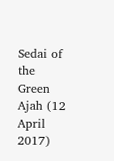Sedai of the Green Ajah (12 April 2017)